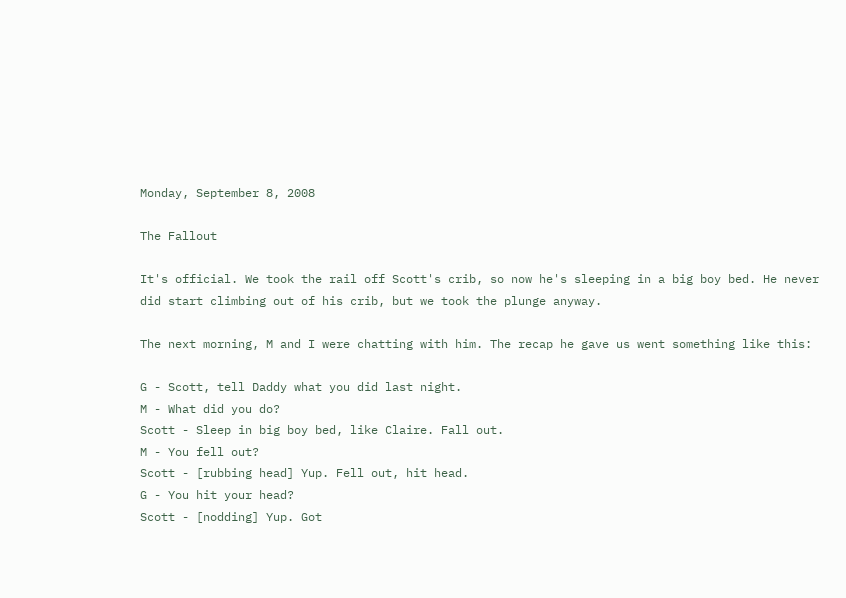Monday, September 8, 2008

The Fallout

It's official. We took the rail off Scott's crib, so now he's sleeping in a big boy bed. He never did start climbing out of his crib, but we took the plunge anyway.

The next morning, M and I were chatting with him. The recap he gave us went something like this:

G - Scott, tell Daddy what you did last night.
M - What did you do?
Scott - Sleep in big boy bed, like Claire. Fall out.
M - You fell out?
Scott - [rubbing head] Yup. Fell out, hit head.
G - You hit your head?
Scott - [nodding] Yup. Got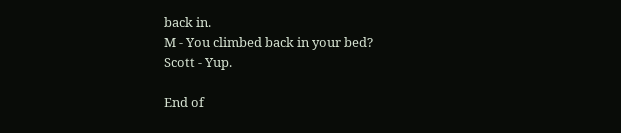back in.
M - You climbed back in your bed?
Scott - Yup.

End of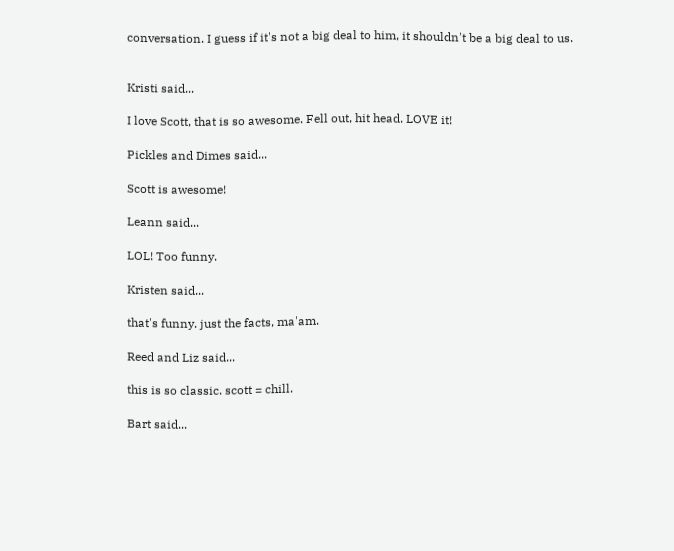conversation. I guess if it's not a big deal to him, it shouldn't be a big deal to us.


Kristi said...

I love Scott, that is so awesome. Fell out, hit head. LOVE it!

Pickles and Dimes said...

Scott is awesome!

Leann said...

LOL! Too funny.

Kristen said...

that's funny. just the facts, ma'am.

Reed and Liz said...

this is so classic. scott = chill.

Bart said...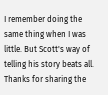I remember doing the same thing when I was little. But Scott's way of telling his story beats all. Thanks for sharing the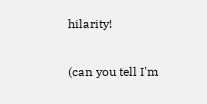hilarity!

(can you tell I'm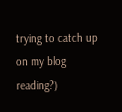trying to catch up on my blog reading?)